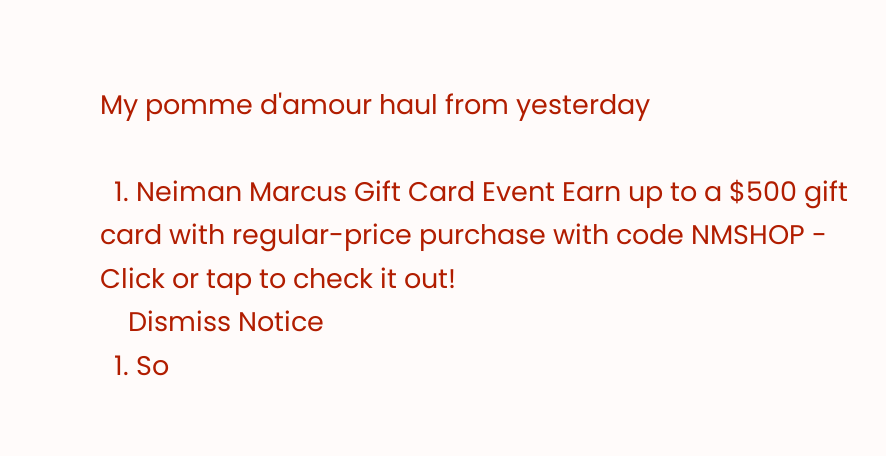My pomme d'amour haul from yesterday

  1. Neiman Marcus Gift Card Event Earn up to a $500 gift card with regular-price purchase with code NMSHOP - Click or tap to check it out!
    Dismiss Notice
  1. So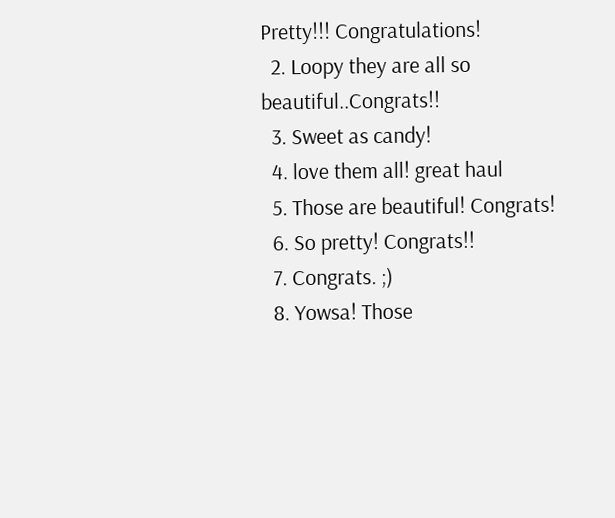Pretty!!! Congratulations!
  2. Loopy they are all so beautiful..Congrats!!
  3. Sweet as candy!
  4. love them all! great haul
  5. Those are beautiful! Congrats!
  6. So pretty! Congrats!!
  7. Congrats. ;)
  8. Yowsa! Those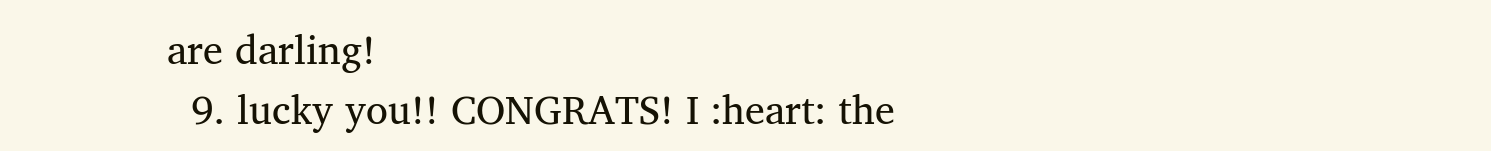are darling!
  9. lucky you!! CONGRATS! I :heart: the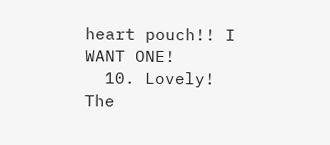heart pouch!! I WANT ONE!
  10. Lovely! The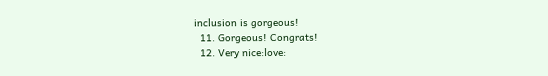inclusion is gorgeous!
  11. Gorgeous! Congrats!
  12. Very nice:love: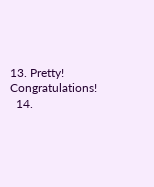13. Pretty! Congratulations!
  14.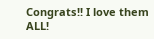Congrats!! I love them ALL!